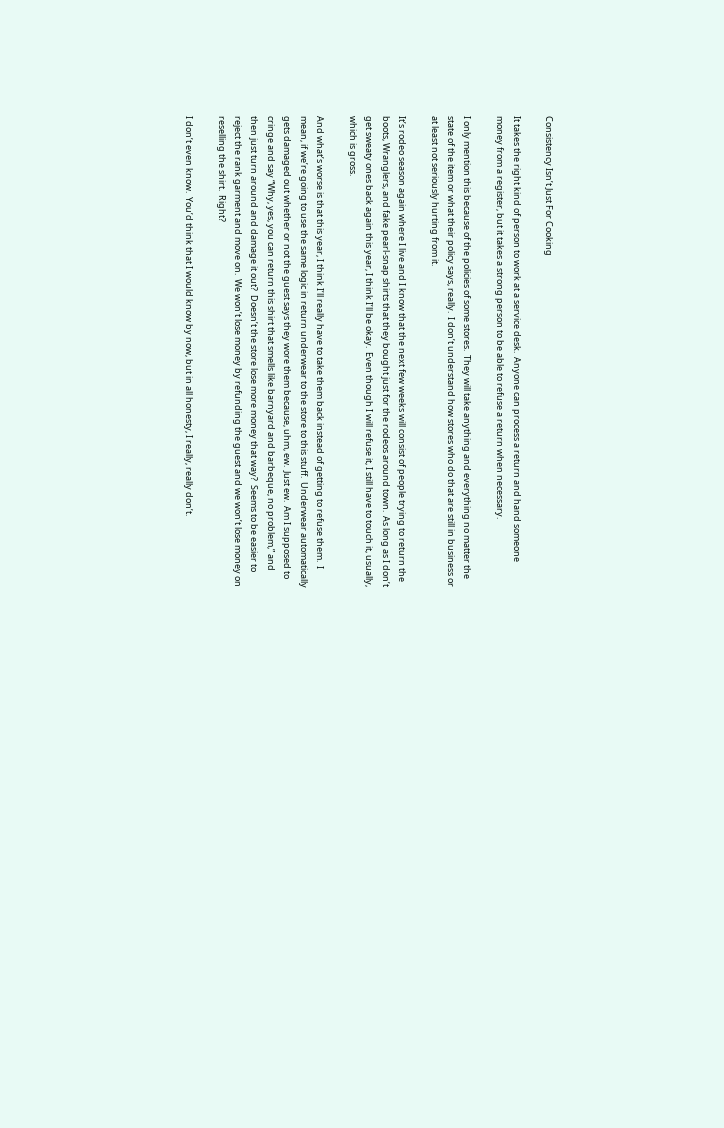Consistency Isn’t Just For Cooking

It takes the right kind of person to work at a service desk.  Anyone can process a return and hand someone money from a register, but it takes a strong person to be able to refuse a return when necessary.

I only mention this because of the policies of some stores.  They will take anything and everything no matter the state of the item or what their policy says, really.  I don’t understand how stores who do that are still in business or at least not seriously hurting from it.

It’s rodeo season again where I live and I know that the next few weeks will consist of people trying to return the boots, Wranglers, and fake pearl-snap shirts that they bought just for the rodeos around town.  As long as I don’t get sweaty ones back again this year, I think I’ll be okay.  Even though I will refuse it, I still have to touch it, usually, which is gross.

And what’s worse is that this year, I think I’ll really have to take them back instead of getting to refuse them.  I mean, if we’re going to use the same logic in return underwear to the store to this stuff.  Underwear automatically gets damaged out whether or not the guest says they wore them because, uhm, ew.  Just ew.  Am I supposed to cringe and say “Why, yes, you can return this shirt that smells like barnyard and barbeque, no problem,” and then just turn around and damage it out?  Doesn’t the store lose more money that way?  Seems to be easier to reject the rank garment and move on.  We won’t lose money by refunding the guest and we won’t lose money on reselling the shirt.  Right?

I don’t even know.  You’d think that I would know by now, but in all honesty, I really, really don’t.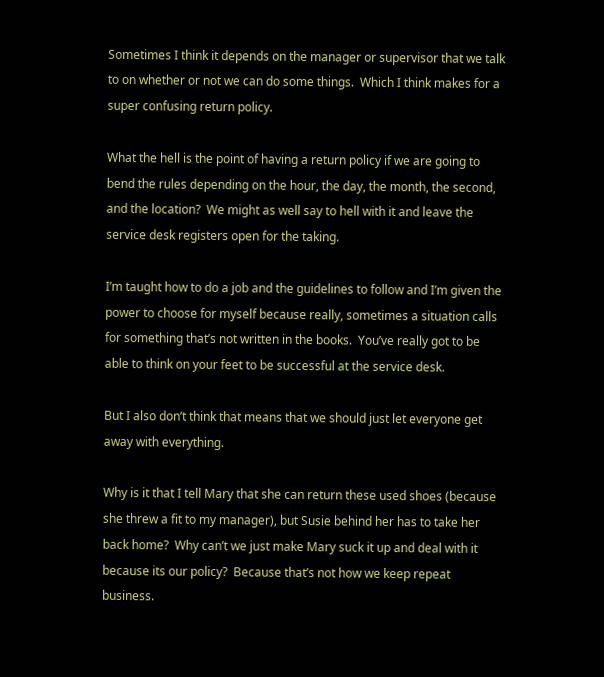Sometimes I think it depends on the manager or supervisor that we talk to on whether or not we can do some things.  Which I think makes for a super confusing return policy.

What the hell is the point of having a return policy if we are going to bend the rules depending on the hour, the day, the month, the second, and the location?  We might as well say to hell with it and leave the service desk registers open for the taking.

I’m taught how to do a job and the guidelines to follow and I’m given the power to choose for myself because really, sometimes a situation calls for something that’s not written in the books.  You’ve really got to be able to think on your feet to be successful at the service desk.

But I also don’t think that means that we should just let everyone get away with everything.

Why is it that I tell Mary that she can return these used shoes (because she threw a fit to my manager), but Susie behind her has to take her back home?  Why can’t we just make Mary suck it up and deal with it because its our policy?  Because that’s not how we keep repeat business.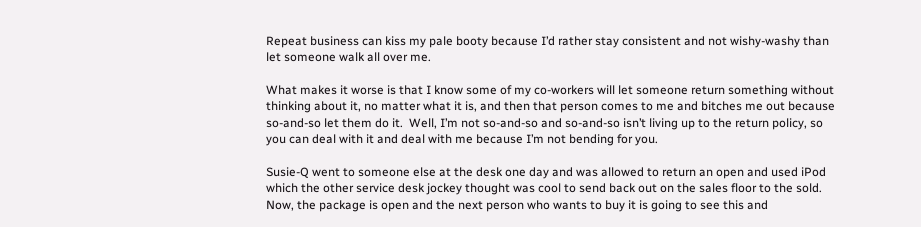Repeat business can kiss my pale booty because I’d rather stay consistent and not wishy-washy than let someone walk all over me.

What makes it worse is that I know some of my co-workers will let someone return something without thinking about it, no matter what it is, and then that person comes to me and bitches me out because so-and-so let them do it.  Well, I’m not so-and-so and so-and-so isn’t living up to the return policy, so you can deal with it and deal with me because I’m not bending for you.

Susie-Q went to someone else at the desk one day and was allowed to return an open and used iPod which the other service desk jockey thought was cool to send back out on the sales floor to the sold.  Now, the package is open and the next person who wants to buy it is going to see this and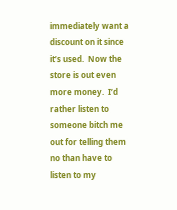immediately want a discount on it since it’s used.  Now the store is out even more money.  I’d rather listen to someone bitch me out for telling them no than have to listen to my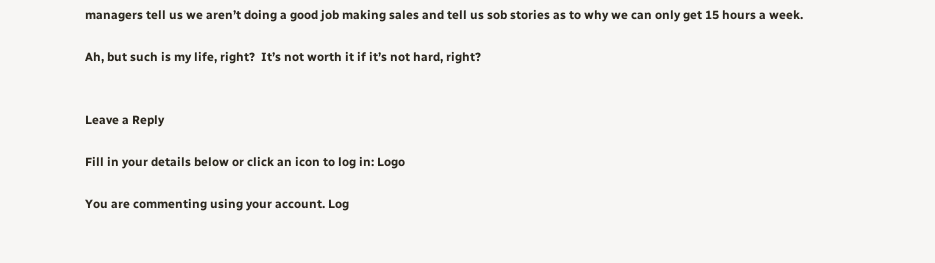managers tell us we aren’t doing a good job making sales and tell us sob stories as to why we can only get 15 hours a week.

Ah, but such is my life, right?  It’s not worth it if it’s not hard, right?


Leave a Reply

Fill in your details below or click an icon to log in: Logo

You are commenting using your account. Log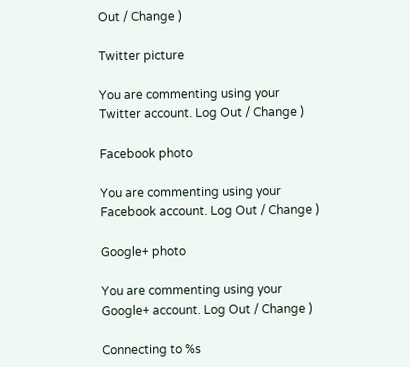Out / Change )

Twitter picture

You are commenting using your Twitter account. Log Out / Change )

Facebook photo

You are commenting using your Facebook account. Log Out / Change )

Google+ photo

You are commenting using your Google+ account. Log Out / Change )

Connecting to %s